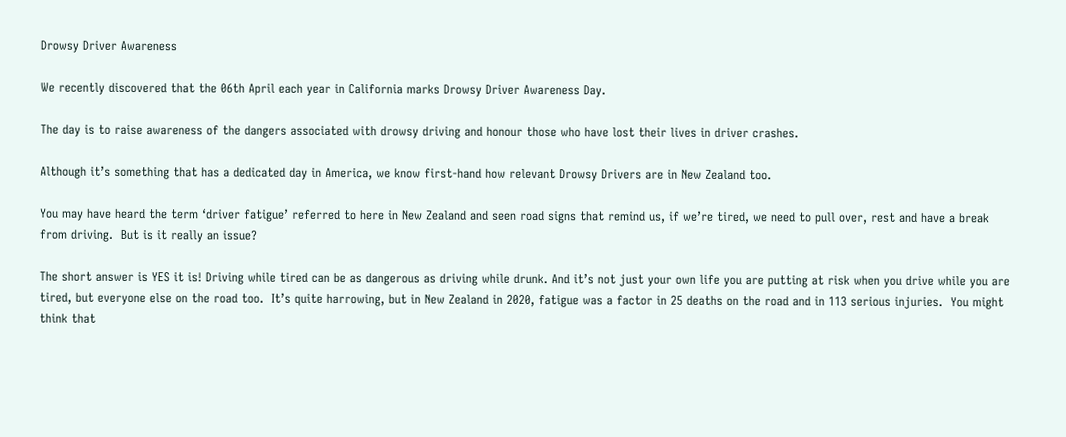Drowsy Driver Awareness

We recently discovered that the 06th April each year in California marks Drowsy Driver Awareness Day.

The day is to raise awareness of the dangers associated with drowsy driving and honour those who have lost their lives in driver crashes.

Although it’s something that has a dedicated day in America, we know first-hand how relevant Drowsy Drivers are in New Zealand too.

You may have heard the term ‘driver fatigue’ referred to here in New Zealand and seen road signs that remind us, if we’re tired, we need to pull over, rest and have a break from driving.  But is it really an issue?

The short answer is YES it is! Driving while tired can be as dangerous as driving while drunk. And it’s not just your own life you are putting at risk when you drive while you are tired, but everyone else on the road too.  It’s quite harrowing, but in New Zealand in 2020, fatigue was a factor in 25 deaths on the road and in 113 serious injuries.  You might think that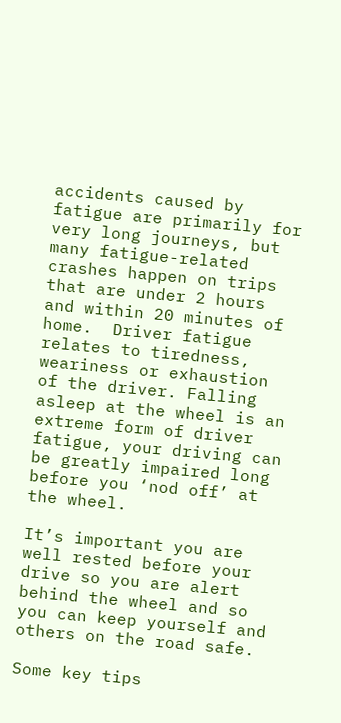accidents caused by fatigue are primarily for very long journeys, but many fatigue-related crashes happen on trips that are under 2 hours and within 20 minutes of home.  Driver fatigue relates to tiredness, weariness or exhaustion of the driver. Falling asleep at the wheel is an extreme form of driver fatigue, your driving can be greatly impaired long before you ‘nod off’ at the wheel.

It’s important you are well rested before your drive so you are alert behind the wheel and so you can keep yourself and others on the road safe.

Some key tips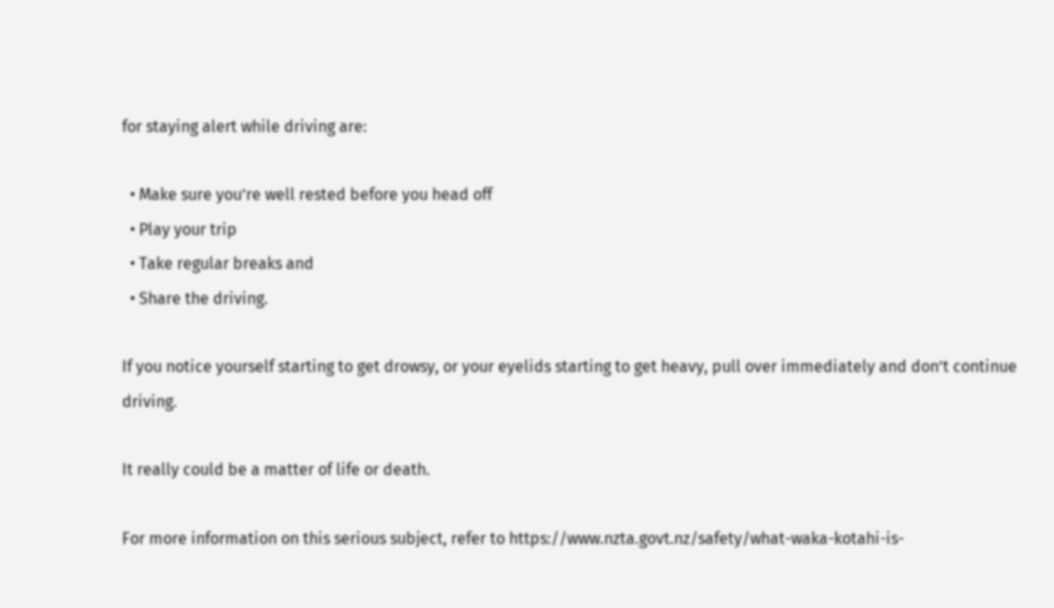for staying alert while driving are:

  • Make sure you’re well rested before you head off
  • Play your trip
  • Take regular breaks and
  • Share the driving.

If you notice yourself starting to get drowsy, or your eyelids starting to get heavy, pull over immediately and don’t continue driving.

It really could be a matter of life or death.

For more information on this serious subject, refer to https://www.nzta.govt.nz/safety/what-waka-kotahi-is-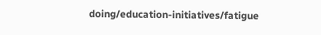doing/education-initiatives/fatigue